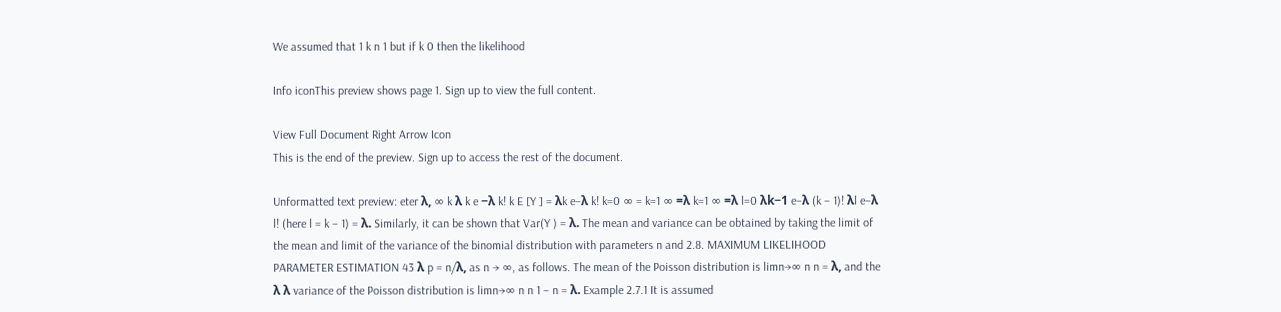We assumed that 1 k n 1 but if k 0 then the likelihood

Info iconThis preview shows page 1. Sign up to view the full content.

View Full Document Right Arrow Icon
This is the end of the preview. Sign up to access the rest of the document.

Unformatted text preview: eter λ, ∞ k λ k e −λ k! k E [Y ] = λk e−λ k! k=0 ∞ = k=1 ∞ =λ k=1 ∞ =λ l=0 λk−1 e−λ (k − 1)! λl e−λ l! (here l = k − 1) = λ. Similarly, it can be shown that Var(Y ) = λ. The mean and variance can be obtained by taking the limit of the mean and limit of the variance of the binomial distribution with parameters n and 2.8. MAXIMUM LIKELIHOOD PARAMETER ESTIMATION 43 λ p = n/λ, as n → ∞, as follows. The mean of the Poisson distribution is limn→∞ n n = λ, and the λ λ variance of the Poisson distribution is limn→∞ n n 1 − n = λ. Example 2.7.1 It is assumed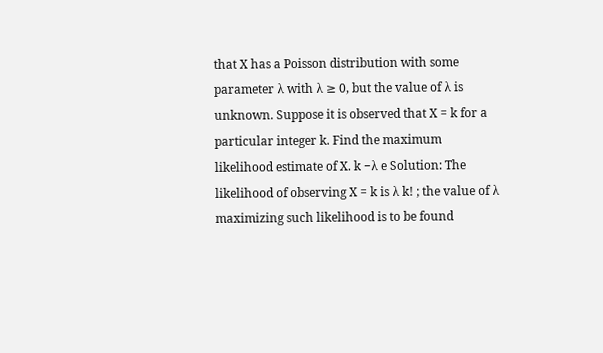that X has a Poisson distribution with some parameter λ with λ ≥ 0, but the value of λ is unknown. Suppose it is observed that X = k for a particular integer k. Find the maximum likelihood estimate of X. k −λ e Solution: The likelihood of observing X = k is λ k! ; the value of λ maximizing such likelihood is to be found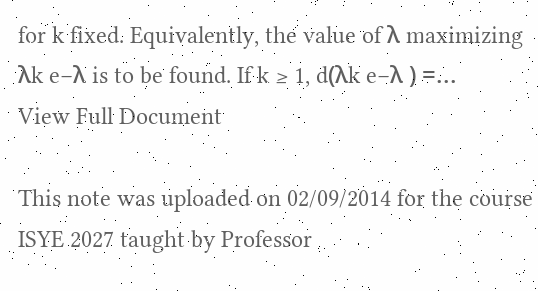for k fixed. Equivalently, the value of λ maximizing λk e−λ is to be found. If k ≥ 1, d(λk e−λ ) =...
View Full Document

This note was uploaded on 02/09/2014 for the course ISYE 2027 taught by Professor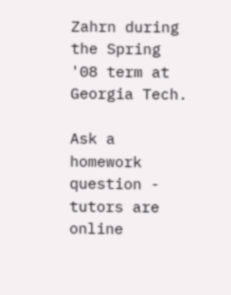Zahrn during the Spring '08 term at Georgia Tech.

Ask a homework question - tutors are online